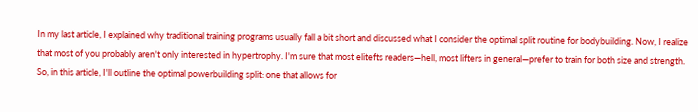In my last article, I explained why traditional training programs usually fall a bit short and discussed what I consider the optimal split routine for bodybuilding. Now, I realize that most of you probably aren't only interested in hypertrophy. I'm sure that most elitefts readers—hell, most lifters in general—prefer to train for both size and strength. So, in this article, I'll outline the optimal powerbuilding split: one that allows for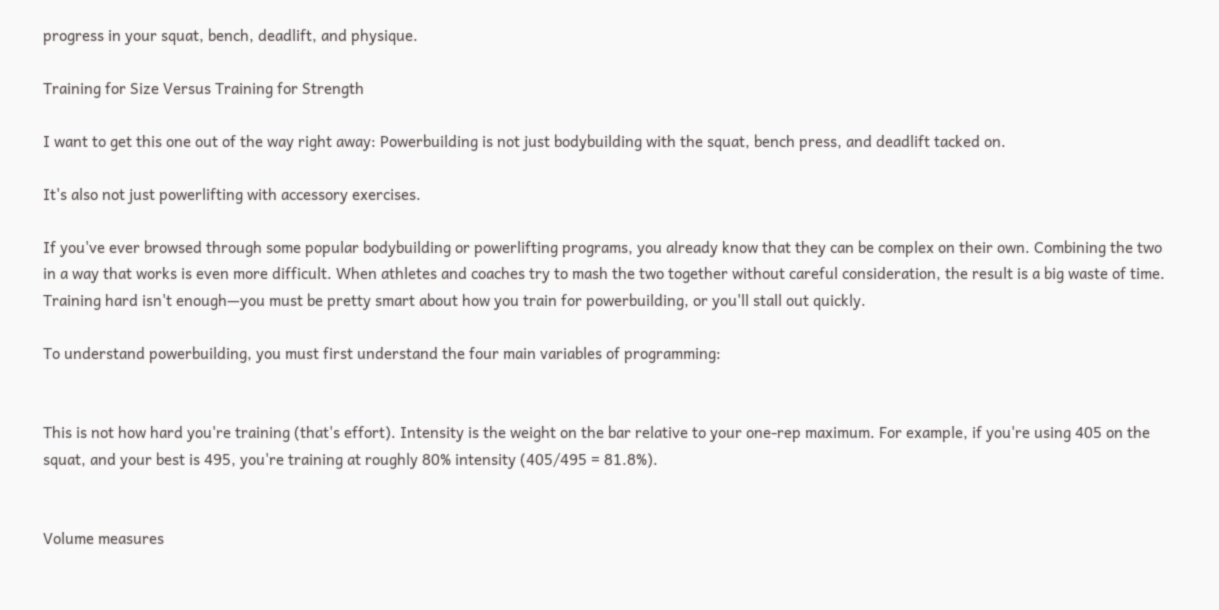progress in your squat, bench, deadlift, and physique.

Training for Size Versus Training for Strength

I want to get this one out of the way right away: Powerbuilding is not just bodybuilding with the squat, bench press, and deadlift tacked on.

It's also not just powerlifting with accessory exercises.

If you've ever browsed through some popular bodybuilding or powerlifting programs, you already know that they can be complex on their own. Combining the two in a way that works is even more difficult. When athletes and coaches try to mash the two together without careful consideration, the result is a big waste of time. Training hard isn't enough—you must be pretty smart about how you train for powerbuilding, or you'll stall out quickly.

To understand powerbuilding, you must first understand the four main variables of programming:


This is not how hard you're training (that's effort). Intensity is the weight on the bar relative to your one-rep maximum. For example, if you're using 405 on the squat, and your best is 495, you're training at roughly 80% intensity (405/495 = 81.8%).


Volume measures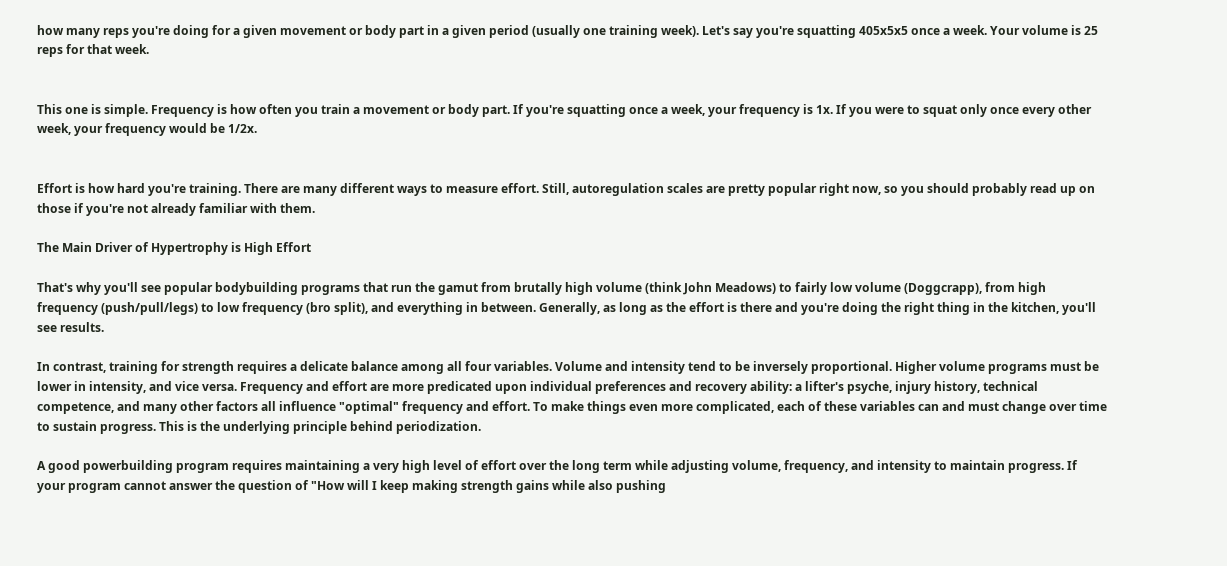how many reps you're doing for a given movement or body part in a given period (usually one training week). Let's say you're squatting 405x5x5 once a week. Your volume is 25 reps for that week.


This one is simple. Frequency is how often you train a movement or body part. If you're squatting once a week, your frequency is 1x. If you were to squat only once every other week, your frequency would be 1/2x.


Effort is how hard you're training. There are many different ways to measure effort. Still, autoregulation scales are pretty popular right now, so you should probably read up on those if you're not already familiar with them.

The Main Driver of Hypertrophy is High Effort

That's why you'll see popular bodybuilding programs that run the gamut from brutally high volume (think John Meadows) to fairly low volume (Doggcrapp), from high frequency (push/pull/legs) to low frequency (bro split), and everything in between. Generally, as long as the effort is there and you're doing the right thing in the kitchen, you'll see results.

In contrast, training for strength requires a delicate balance among all four variables. Volume and intensity tend to be inversely proportional. Higher volume programs must be lower in intensity, and vice versa. Frequency and effort are more predicated upon individual preferences and recovery ability: a lifter's psyche, injury history, technical competence, and many other factors all influence "optimal" frequency and effort. To make things even more complicated, each of these variables can and must change over time to sustain progress. This is the underlying principle behind periodization.

A good powerbuilding program requires maintaining a very high level of effort over the long term while adjusting volume, frequency, and intensity to maintain progress. If your program cannot answer the question of "How will I keep making strength gains while also pushing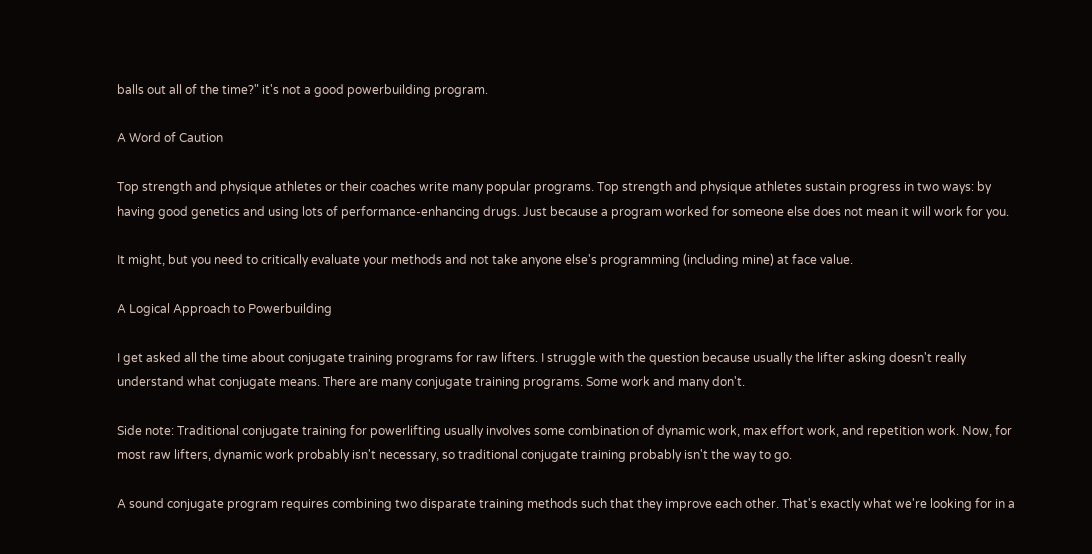balls out all of the time?" it's not a good powerbuilding program.

A Word of Caution

Top strength and physique athletes or their coaches write many popular programs. Top strength and physique athletes sustain progress in two ways: by having good genetics and using lots of performance-enhancing drugs. Just because a program worked for someone else does not mean it will work for you.

It might, but you need to critically evaluate your methods and not take anyone else's programming (including mine) at face value.

A Logical Approach to Powerbuilding

I get asked all the time about conjugate training programs for raw lifters. I struggle with the question because usually the lifter asking doesn't really understand what conjugate means. There are many conjugate training programs. Some work and many don't.

Side note: Traditional conjugate training for powerlifting usually involves some combination of dynamic work, max effort work, and repetition work. Now, for most raw lifters, dynamic work probably isn't necessary, so traditional conjugate training probably isn't the way to go.

A sound conjugate program requires combining two disparate training methods such that they improve each other. That's exactly what we're looking for in a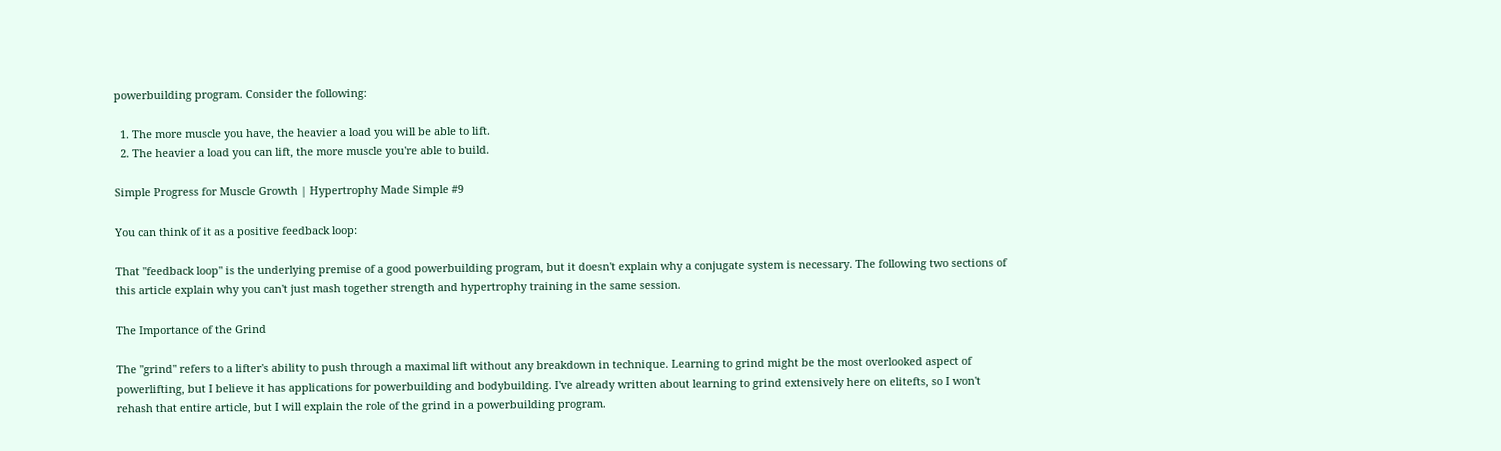powerbuilding program. Consider the following:

  1. The more muscle you have, the heavier a load you will be able to lift.
  2. The heavier a load you can lift, the more muscle you're able to build.

Simple Progress for Muscle Growth | Hypertrophy Made Simple #9

You can think of it as a positive feedback loop:

That "feedback loop" is the underlying premise of a good powerbuilding program, but it doesn't explain why a conjugate system is necessary. The following two sections of this article explain why you can't just mash together strength and hypertrophy training in the same session.

The Importance of the Grind

The "grind" refers to a lifter's ability to push through a maximal lift without any breakdown in technique. Learning to grind might be the most overlooked aspect of powerlifting, but I believe it has applications for powerbuilding and bodybuilding. I've already written about learning to grind extensively here on elitefts, so I won't rehash that entire article, but I will explain the role of the grind in a powerbuilding program.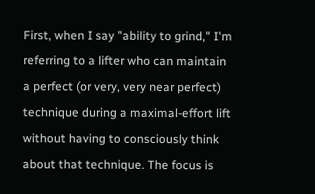First, when I say "ability to grind," I'm referring to a lifter who can maintain a perfect (or very, very near perfect) technique during a maximal-effort lift without having to consciously think about that technique. The focus is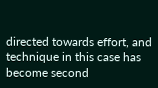directed towards effort, and technique in this case has become second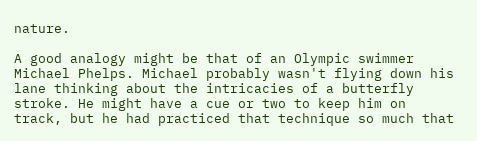nature.

A good analogy might be that of an Olympic swimmer Michael Phelps. Michael probably wasn't flying down his lane thinking about the intricacies of a butterfly stroke. He might have a cue or two to keep him on track, but he had practiced that technique so much that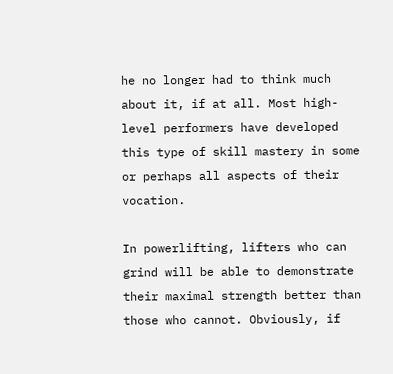he no longer had to think much about it, if at all. Most high-level performers have developed this type of skill mastery in some or perhaps all aspects of their vocation.

In powerlifting, lifters who can grind will be able to demonstrate their maximal strength better than those who cannot. Obviously, if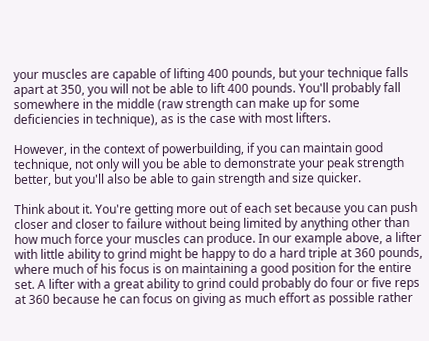your muscles are capable of lifting 400 pounds, but your technique falls apart at 350, you will not be able to lift 400 pounds. You'll probably fall somewhere in the middle (raw strength can make up for some deficiencies in technique), as is the case with most lifters.

However, in the context of powerbuilding, if you can maintain good technique, not only will you be able to demonstrate your peak strength better, but you'll also be able to gain strength and size quicker.

Think about it. You're getting more out of each set because you can push closer and closer to failure without being limited by anything other than how much force your muscles can produce. In our example above, a lifter with little ability to grind might be happy to do a hard triple at 360 pounds, where much of his focus is on maintaining a good position for the entire set. A lifter with a great ability to grind could probably do four or five reps at 360 because he can focus on giving as much effort as possible rather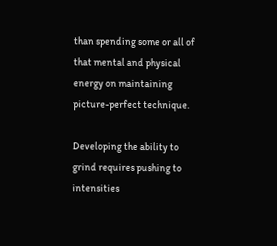than spending some or all of that mental and physical energy on maintaining picture-perfect technique.

Developing the ability to grind requires pushing to intensities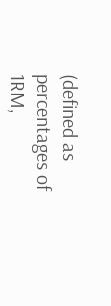(defined as percentages of 1RM,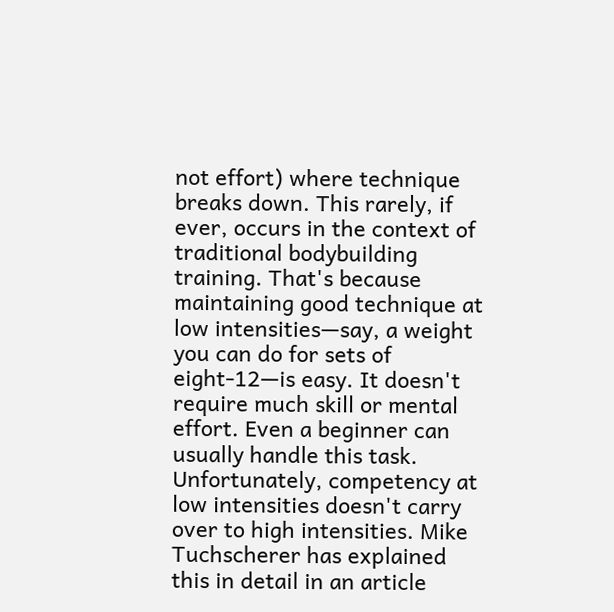not effort) where technique breaks down. This rarely, if ever, occurs in the context of traditional bodybuilding training. That's because maintaining good technique at low intensities—say, a weight you can do for sets of eight-12—is easy. It doesn't require much skill or mental effort. Even a beginner can usually handle this task. Unfortunately, competency at low intensities doesn't carry over to high intensities. Mike Tuchscherer has explained this in detail in an article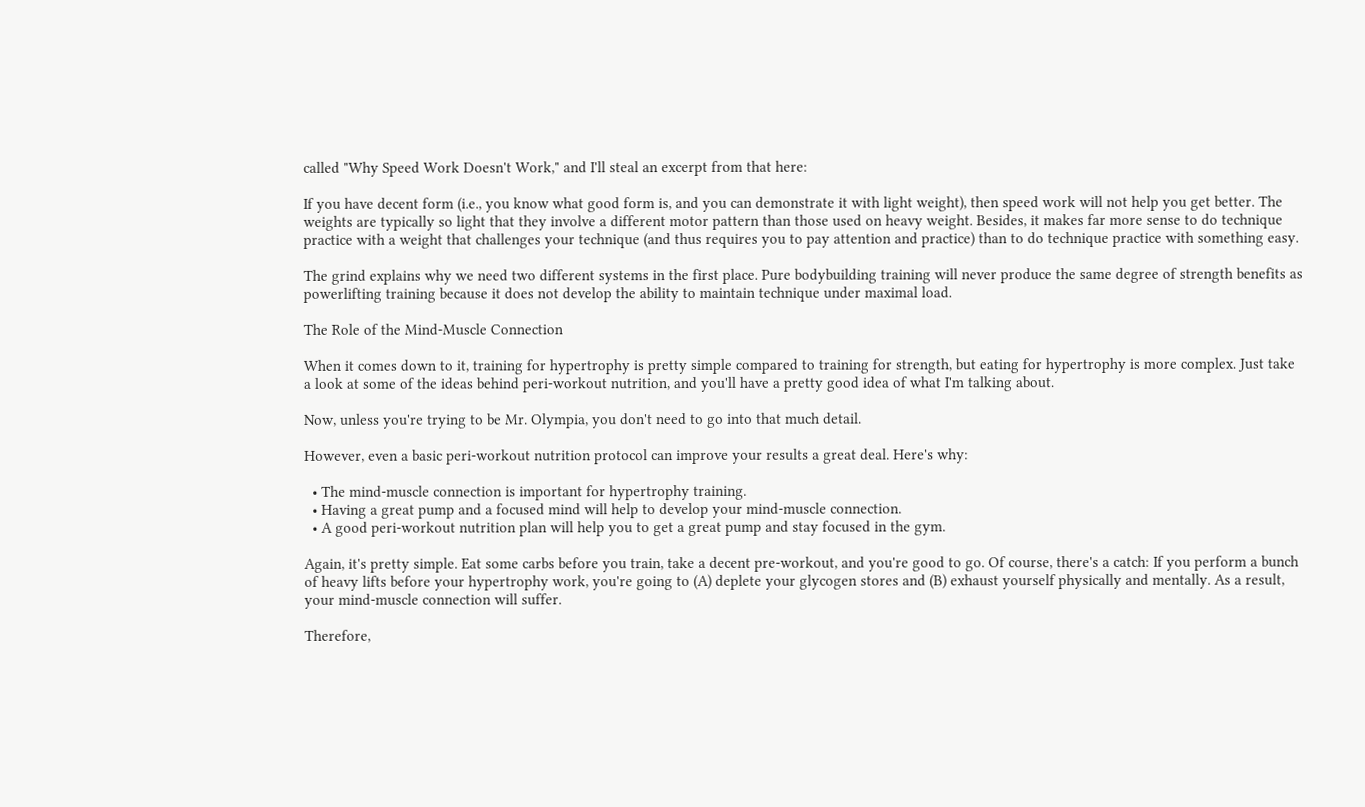called "Why Speed Work Doesn't Work," and I'll steal an excerpt from that here:

If you have decent form (i.e., you know what good form is, and you can demonstrate it with light weight), then speed work will not help you get better. The weights are typically so light that they involve a different motor pattern than those used on heavy weight. Besides, it makes far more sense to do technique practice with a weight that challenges your technique (and thus requires you to pay attention and practice) than to do technique practice with something easy.

The grind explains why we need two different systems in the first place. Pure bodybuilding training will never produce the same degree of strength benefits as powerlifting training because it does not develop the ability to maintain technique under maximal load.

The Role of the Mind-Muscle Connection

When it comes down to it, training for hypertrophy is pretty simple compared to training for strength, but eating for hypertrophy is more complex. Just take a look at some of the ideas behind peri-workout nutrition, and you'll have a pretty good idea of what I'm talking about.

Now, unless you're trying to be Mr. Olympia, you don't need to go into that much detail.

However, even a basic peri-workout nutrition protocol can improve your results a great deal. Here's why:

  • The mind-muscle connection is important for hypertrophy training.
  • Having a great pump and a focused mind will help to develop your mind-muscle connection.
  • A good peri-workout nutrition plan will help you to get a great pump and stay focused in the gym.

Again, it's pretty simple. Eat some carbs before you train, take a decent pre-workout, and you're good to go. Of course, there's a catch: If you perform a bunch of heavy lifts before your hypertrophy work, you're going to (A) deplete your glycogen stores and (B) exhaust yourself physically and mentally. As a result, your mind-muscle connection will suffer.

Therefore,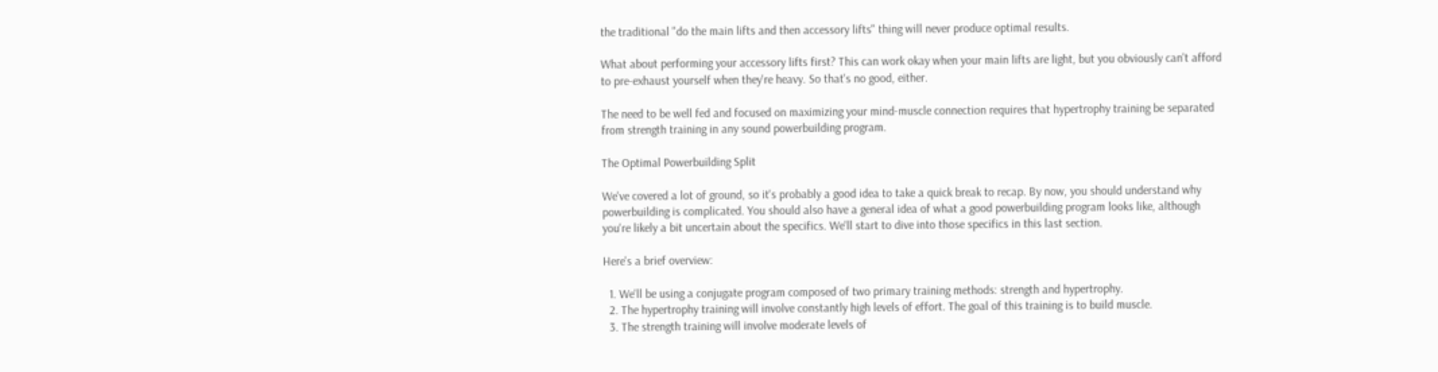the traditional "do the main lifts and then accessory lifts" thing will never produce optimal results.

What about performing your accessory lifts first? This can work okay when your main lifts are light, but you obviously can't afford to pre-exhaust yourself when they're heavy. So that's no good, either.

The need to be well fed and focused on maximizing your mind-muscle connection requires that hypertrophy training be separated from strength training in any sound powerbuilding program.

The Optimal Powerbuilding Split

We've covered a lot of ground, so it's probably a good idea to take a quick break to recap. By now, you should understand why powerbuilding is complicated. You should also have a general idea of what a good powerbuilding program looks like, although you're likely a bit uncertain about the specifics. We'll start to dive into those specifics in this last section.

Here's a brief overview:

  1. We'll be using a conjugate program composed of two primary training methods: strength and hypertrophy.
  2. The hypertrophy training will involve constantly high levels of effort. The goal of this training is to build muscle.
  3. The strength training will involve moderate levels of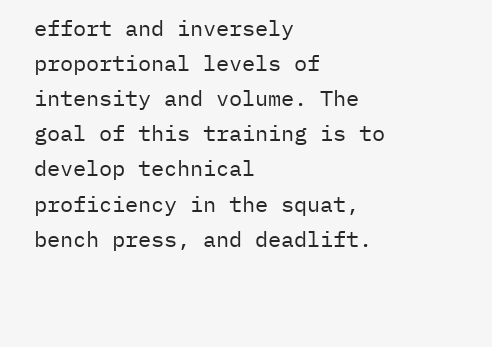effort and inversely proportional levels of intensity and volume. The goal of this training is to develop technical proficiency in the squat, bench press, and deadlift.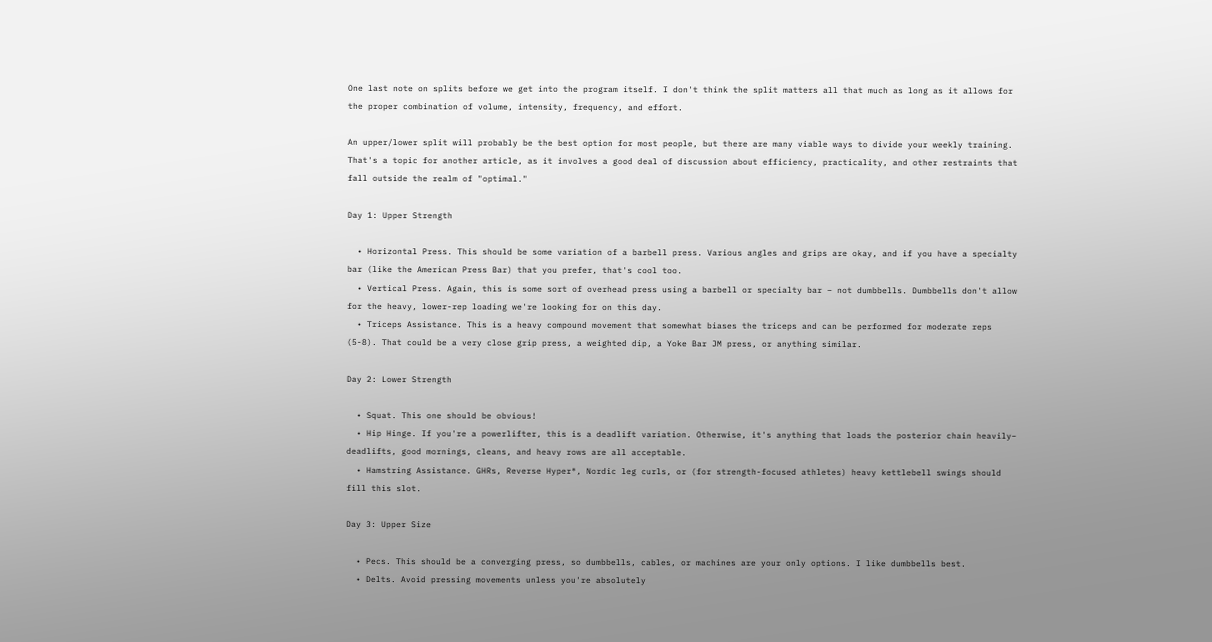One last note on splits before we get into the program itself. I don't think the split matters all that much as long as it allows for the proper combination of volume, intensity, frequency, and effort.

An upper/lower split will probably be the best option for most people, but there are many viable ways to divide your weekly training. That's a topic for another article, as it involves a good deal of discussion about efficiency, practicality, and other restraints that fall outside the realm of "optimal."

Day 1: Upper Strength

  • Horizontal Press. This should be some variation of a barbell press. Various angles and grips are okay, and if you have a specialty bar (like the American Press Bar) that you prefer, that's cool too.
  • Vertical Press. Again, this is some sort of overhead press using a barbell or specialty bar – not dumbbells. Dumbbells don't allow for the heavy, lower-rep loading we're looking for on this day.
  • Triceps Assistance. This is a heavy compound movement that somewhat biases the triceps and can be performed for moderate reps (5-8). That could be a very close grip press, a weighted dip, a Yoke Bar JM press, or anything similar.

Day 2: Lower Strength

  • Squat. This one should be obvious!
  • Hip Hinge. If you're a powerlifter, this is a deadlift variation. Otherwise, it's anything that loads the posterior chain heavily– deadlifts, good mornings, cleans, and heavy rows are all acceptable.
  • Hamstring Assistance. GHRs, Reverse Hyper®, Nordic leg curls, or (for strength-focused athletes) heavy kettlebell swings should fill this slot.

Day 3: Upper Size

  • Pecs. This should be a converging press, so dumbbells, cables, or machines are your only options. I like dumbbells best.
  • Delts. Avoid pressing movements unless you're absolutely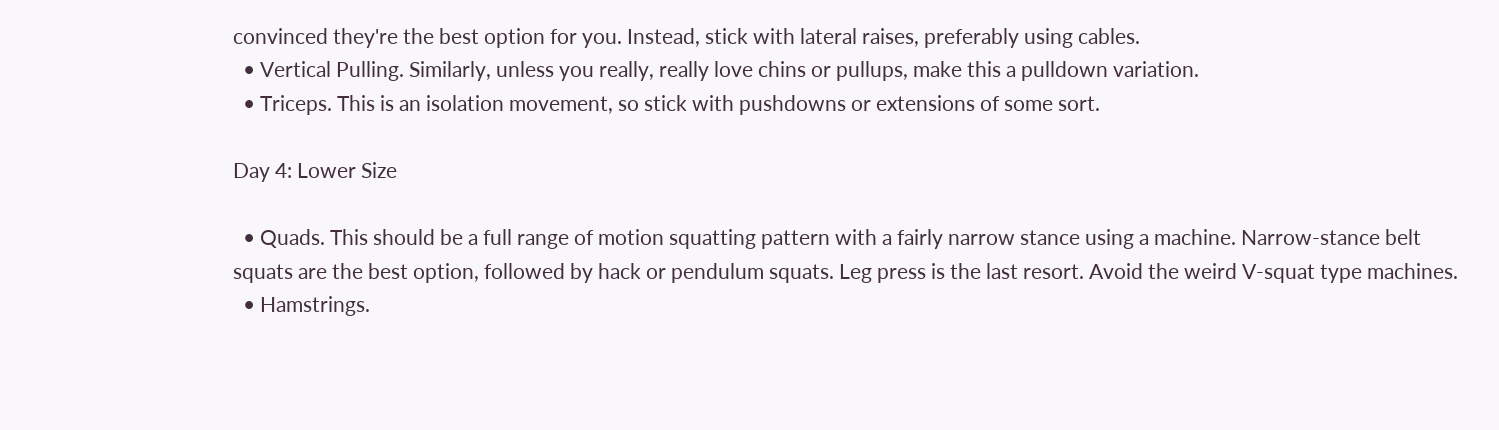convinced they're the best option for you. Instead, stick with lateral raises, preferably using cables.
  • Vertical Pulling. Similarly, unless you really, really love chins or pullups, make this a pulldown variation.
  • Triceps. This is an isolation movement, so stick with pushdowns or extensions of some sort.

Day 4: Lower Size

  • Quads. This should be a full range of motion squatting pattern with a fairly narrow stance using a machine. Narrow-stance belt squats are the best option, followed by hack or pendulum squats. Leg press is the last resort. Avoid the weird V-squat type machines.
  • Hamstrings.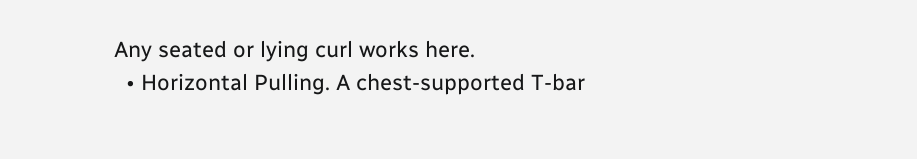Any seated or lying curl works here.
  • Horizontal Pulling. A chest-supported T-bar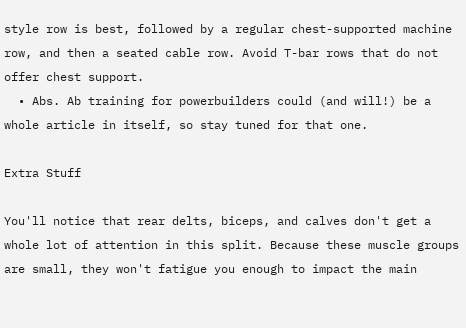style row is best, followed by a regular chest-supported machine row, and then a seated cable row. Avoid T-bar rows that do not offer chest support.
  • Abs. Ab training for powerbuilders could (and will!) be a whole article in itself, so stay tuned for that one.

Extra Stuff

You'll notice that rear delts, biceps, and calves don't get a whole lot of attention in this split. Because these muscle groups are small, they won't fatigue you enough to impact the main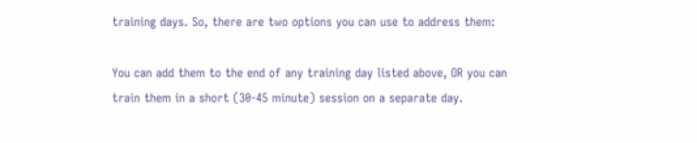training days. So, there are two options you can use to address them:

You can add them to the end of any training day listed above, OR you can train them in a short (30-45 minute) session on a separate day.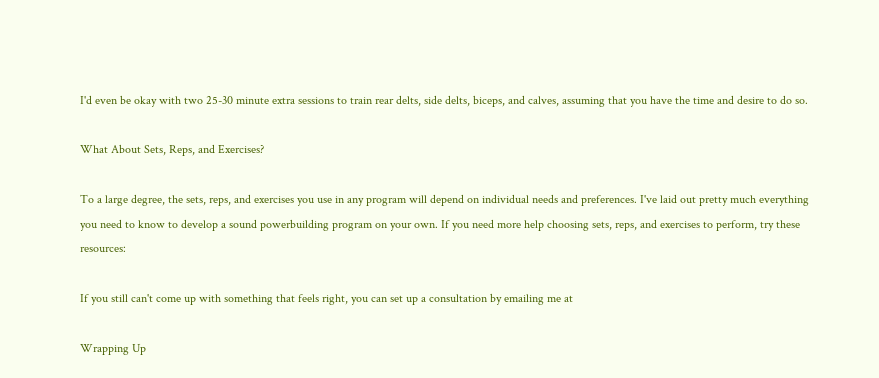I'd even be okay with two 25-30 minute extra sessions to train rear delts, side delts, biceps, and calves, assuming that you have the time and desire to do so.

What About Sets, Reps, and Exercises?

To a large degree, the sets, reps, and exercises you use in any program will depend on individual needs and preferences. I've laid out pretty much everything you need to know to develop a sound powerbuilding program on your own. If you need more help choosing sets, reps, and exercises to perform, try these resources:

If you still can't come up with something that feels right, you can set up a consultation by emailing me at

Wrapping Up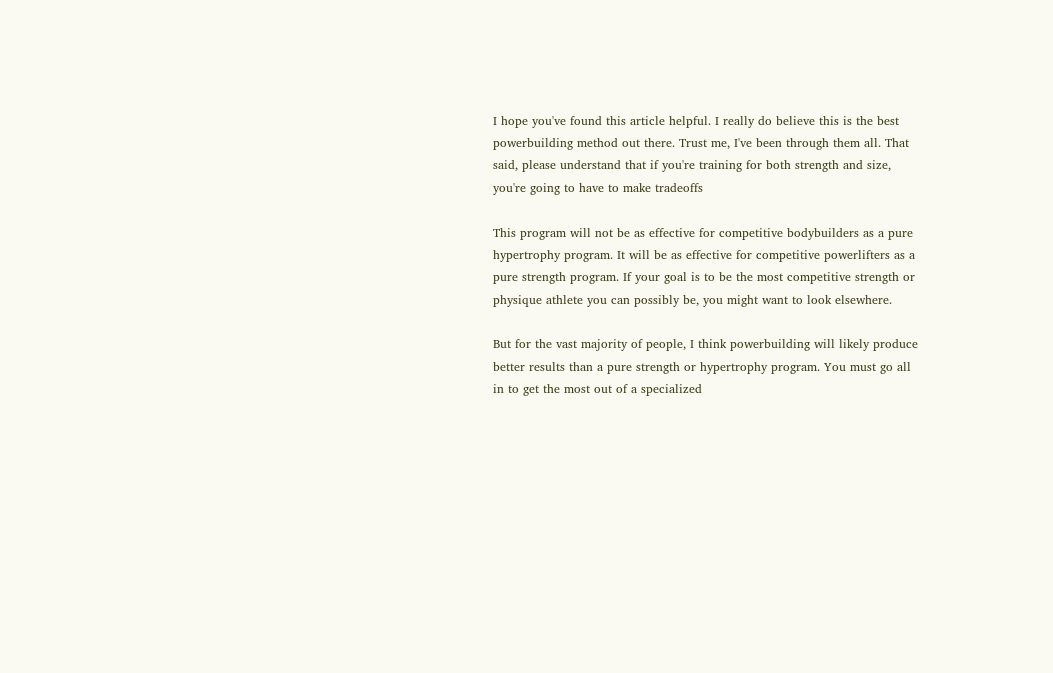I hope you've found this article helpful. I really do believe this is the best powerbuilding method out there. Trust me, I've been through them all. That said, please understand that if you're training for both strength and size, you're going to have to make tradeoffs

This program will not be as effective for competitive bodybuilders as a pure hypertrophy program. It will be as effective for competitive powerlifters as a pure strength program. If your goal is to be the most competitive strength or physique athlete you can possibly be, you might want to look elsewhere.

But for the vast majority of people, I think powerbuilding will likely produce better results than a pure strength or hypertrophy program. You must go all in to get the most out of a specialized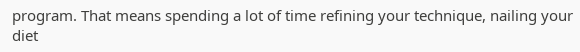program. That means spending a lot of time refining your technique, nailing your diet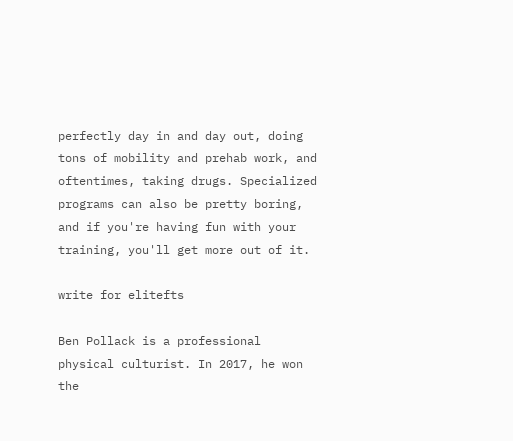perfectly day in and day out, doing tons of mobility and prehab work, and oftentimes, taking drugs. Specialized programs can also be pretty boring, and if you're having fun with your training, you'll get more out of it.

write for elitefts

Ben Pollack is a professional physical culturist. In 2017, he won the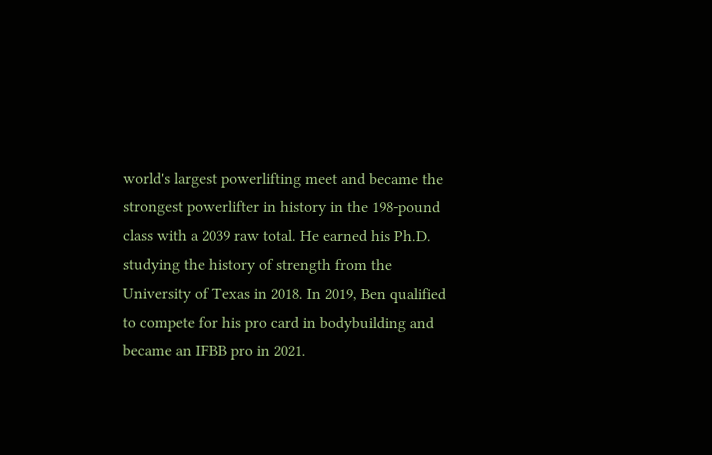world's largest powerlifting meet and became the strongest powerlifter in history in the 198-pound class with a 2039 raw total. He earned his Ph.D. studying the history of strength from the University of Texas in 2018. In 2019, Ben qualified to compete for his pro card in bodybuilding and became an IFBB pro in 2021.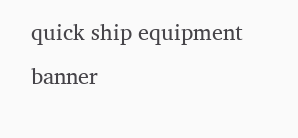quick ship equipment banner